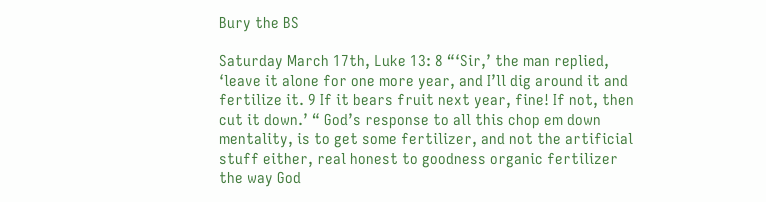Bury the BS

Saturday March 17th, Luke 13: 8 “‘Sir,’ the man replied, ‘leave it alone for one more year, and I’ll dig around it and fertilize it. 9 If it bears fruit next year, fine! If not, then cut it down.’ “ God’s response to all this chop em down mentality, is to get some fertilizer, and not the artificial stuff either, real honest to goodness organic fertilizer the way God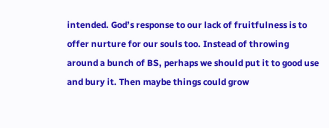intended. God’s response to our lack of fruitfulness is to offer nurture for our souls too. Instead of throwing around a bunch of BS, perhaps we should put it to good use and bury it. Then maybe things could grow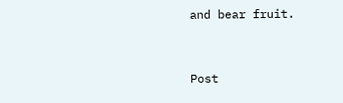and bear fruit.


Post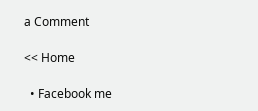a Comment

<< Home

  • Facebook me